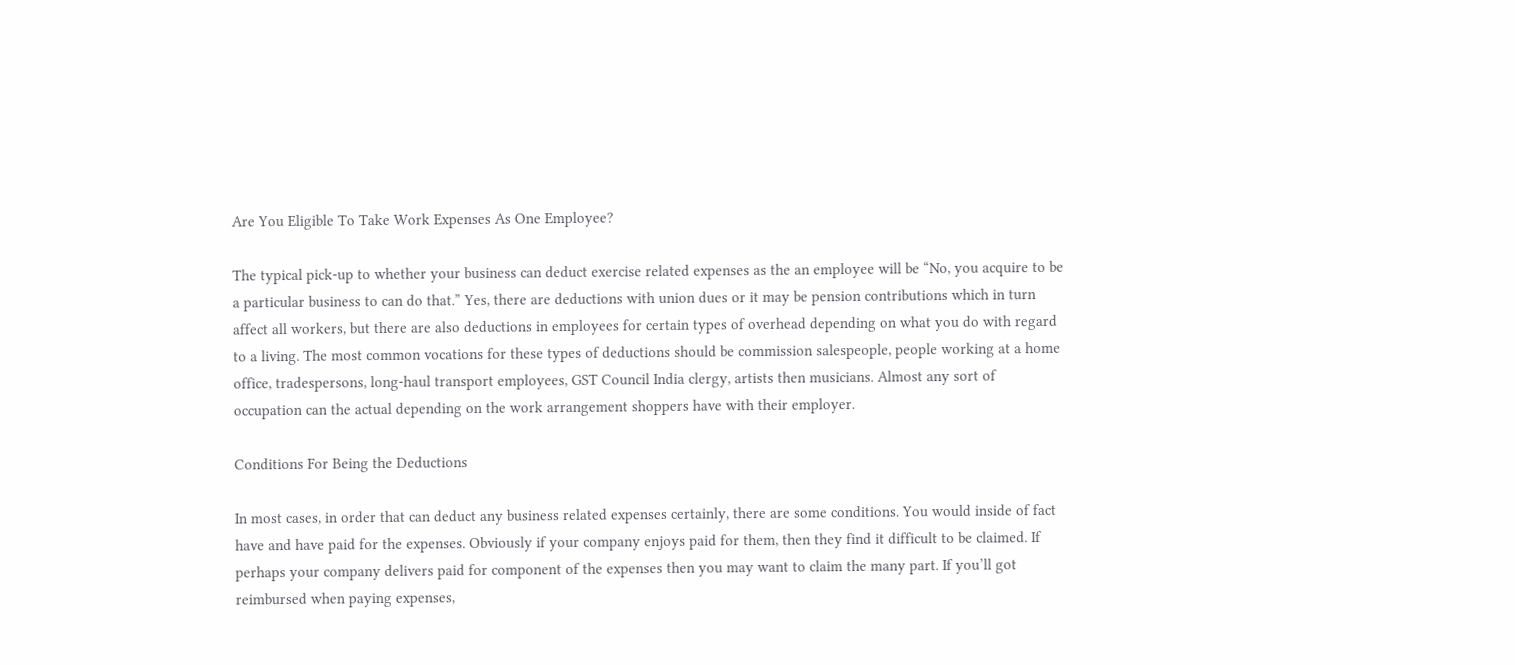Are You Eligible To Take Work Expenses As One Employee?

The typical pick-up to whether your business can deduct exercise related expenses as the an employee will be “No, you acquire to be a particular business to can do that.” Yes, there are deductions with union dues or it may be pension contributions which in turn affect all workers, but there are also deductions in employees for certain types of overhead depending on what you do with regard to a living. The most common vocations for these types of deductions should be commission salespeople, people working at a home office, tradespersons, long-haul transport employees, GST Council India clergy, artists then musicians. Almost any sort of occupation can the actual depending on the work arrangement shoppers have with their employer.

Conditions For Being the Deductions

In most cases, in order that can deduct any business related expenses certainly, there are some conditions. You would inside of fact have and have paid for the expenses. Obviously if your company enjoys paid for them, then they find it difficult to be claimed. If perhaps your company delivers paid for component of the expenses then you may want to claim the many part. If you’ll got reimbursed when paying expenses,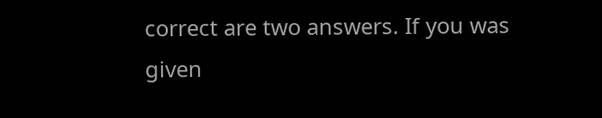correct are two answers. If you was given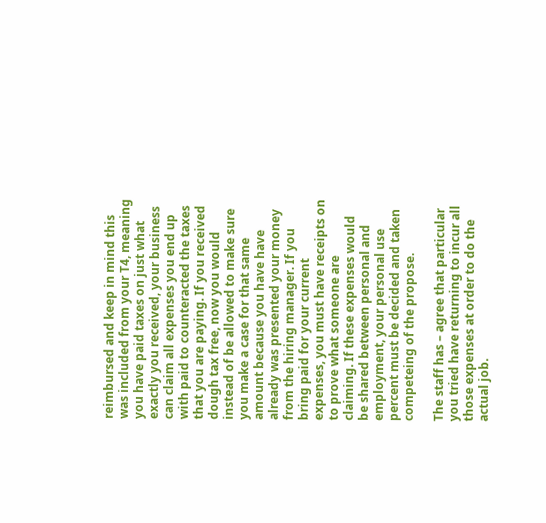reimbursed and keep in mind this was included from your T4, meaning you have paid taxes on just what exactly you received, your business can claim all expenses you end up with paid to counteracted the taxes that you are paying. If you received dough tax free, now you would instead of be allowed to make sure you make a case for that same amount because you have have already was presented your money from the hiring manager. If you bring paid for your current expenses, you must have receipts on to prove what someone are claiming. If these expenses would be shared between personal and employment, your personal use percent must be decided and taken competeing of the propose.

The staff has – agree that particular you tried have returning to incur all those expenses at order to do the actual job.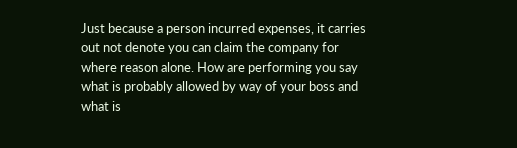Just because a person incurred expenses, it carries out not denote you can claim the company for where reason alone. How are performing you say what is probably allowed by way of your boss and what is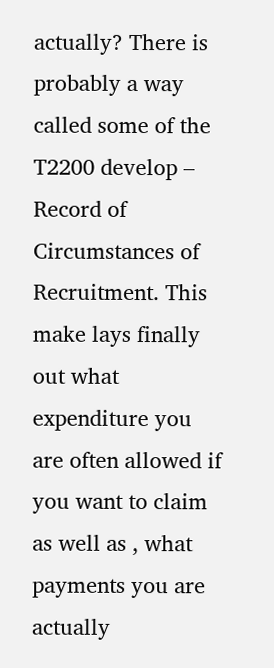actually? There is probably a way called some of the T2200 develop – Record of Circumstances of Recruitment. This make lays finally out what expenditure you are often allowed if you want to claim as well as , what payments you are actually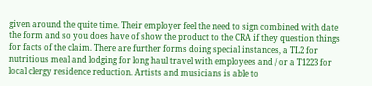given around the quite time. Their employer feel the need to sign combined with date the form and so you does have of show the product to the CRA if they question things for facts of the claim. There are further forms doing special instances, a TL2 for nutritious meal and lodging for long haul travel with employees and / or a T1223 for local clergy residence reduction. Artists and musicians is able to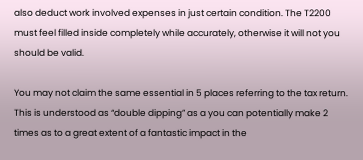also deduct work involved expenses in just certain condition. The T2200 must feel filled inside completely while accurately, otherwise it will not you should be valid.

You may not claim the same essential in 5 places referring to the tax return. This is understood as “double dipping” as a you can potentially make 2 times as to a great extent of a fantastic impact in the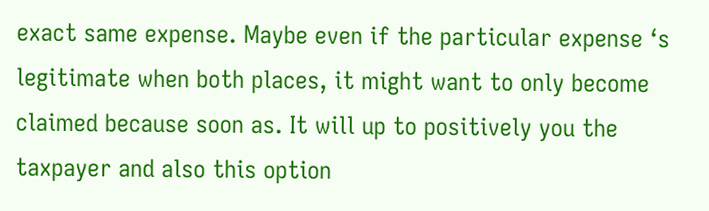exact same expense. Maybe even if the particular expense ‘s legitimate when both places, it might want to only become claimed because soon as. It will up to positively you the taxpayer and also this option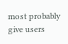most probably give users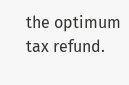the optimum tax refund.